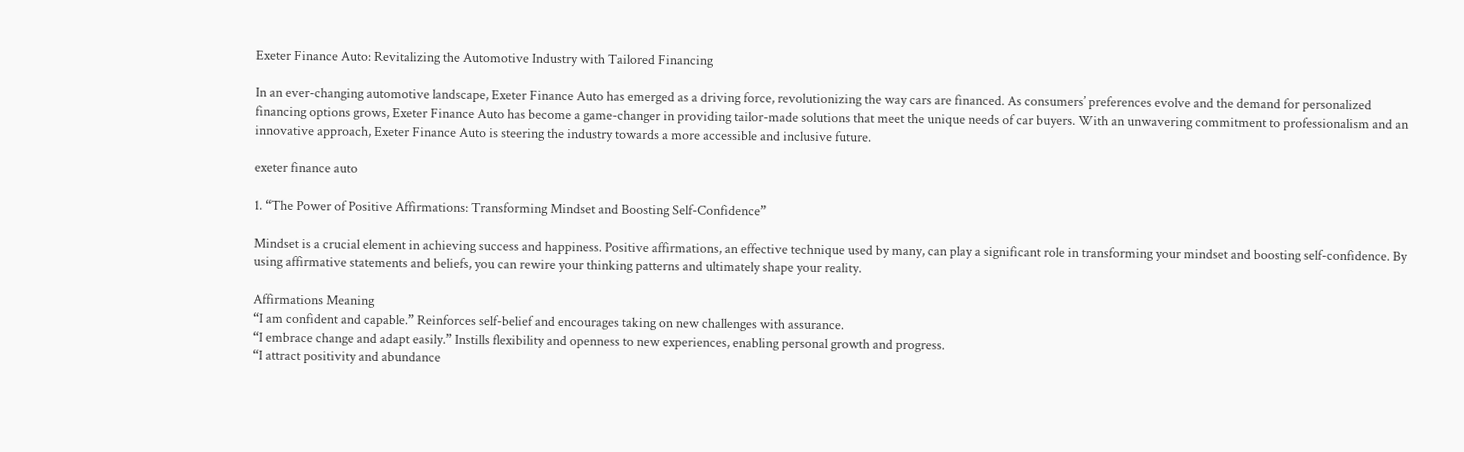Exeter Finance Auto: Revitalizing the Automotive Industry with Tailored Financing

In an ever-changing automotive landscape, Exeter Finance Auto has emerged as a driving force, revolutionizing the way cars are financed. As consumers’ preferences evolve and the demand for personalized financing options grows, Exeter Finance Auto has become a game-changer in providing tailor-made solutions that meet the unique needs of car buyers. With an unwavering commitment to professionalism and an innovative approach, Exeter Finance Auto is steering the industry towards a more accessible and inclusive future.

exeter finance auto

1. “The Power of Positive Affirmations: Transforming Mindset and Boosting Self-Confidence”

Mindset is a crucial element in achieving success and happiness. Positive affirmations, an effective technique used by many, can play a significant role in transforming your mindset and boosting self-confidence. By using affirmative statements and beliefs, you can rewire your thinking patterns and ultimately shape your reality.

Affirmations Meaning
“I am confident and capable.” Reinforces self-belief and encourages taking on new challenges with assurance.
“I embrace change and adapt easily.” Instills flexibility and openness to new experiences, enabling personal growth and progress.
“I attract positivity and abundance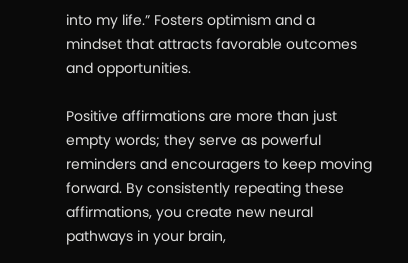into my life.” Fosters optimism and a mindset that attracts favorable outcomes and opportunities.

Positive affirmations are more than just empty words; they serve as powerful reminders and encouragers to keep moving forward. By consistently repeating these affirmations, you create new neural pathways in your brain,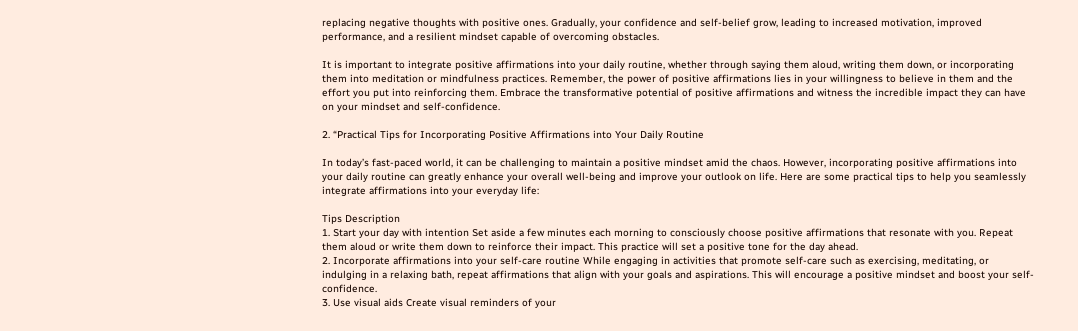replacing negative thoughts with positive ones. Gradually, your confidence and self-belief grow, leading to increased motivation, improved performance, and a resilient mindset capable of overcoming obstacles.

It is important to integrate positive affirmations into your daily routine, whether through saying them aloud, writing them down, or incorporating them into meditation or mindfulness practices. Remember, the power of positive affirmations lies in your willingness to believe in them and the effort you put into reinforcing them. Embrace the transformative potential of positive affirmations and witness the incredible impact they can have on your mindset and self-confidence.

2. “Practical Tips for Incorporating Positive Affirmations into Your Daily Routine

In today’s fast-paced world, it can be challenging to maintain a positive mindset amid the chaos. However, incorporating positive affirmations into your daily routine can greatly enhance your overall well-being and improve your outlook on life. Here are some practical tips to help you seamlessly integrate affirmations into your everyday life:

Tips Description
1. Start your day with intention Set aside a few minutes each morning to consciously choose positive affirmations that resonate with you. Repeat them aloud or write them down to reinforce their impact. This practice will set a positive tone for the day ahead.
2. Incorporate affirmations into your self-care routine While engaging in activities that promote self-care such as exercising, meditating, or indulging in a relaxing bath, repeat affirmations that align with your goals and aspirations. This will encourage a positive mindset and boost your self-confidence.
3. Use visual aids Create visual reminders of your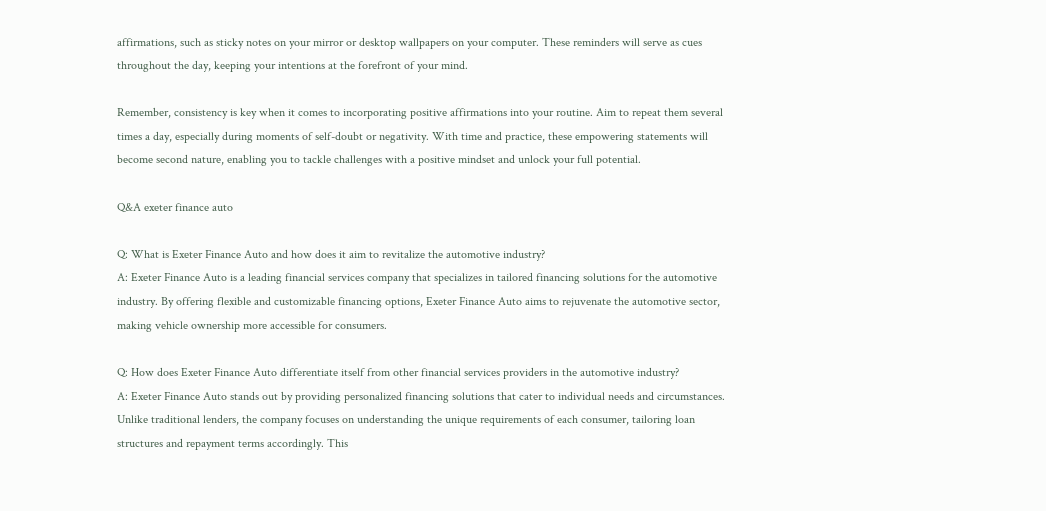affirmations, such as sticky notes on your mirror or desktop wallpapers on your computer. These reminders will serve as cues throughout the day, keeping your intentions at the forefront of your mind.

Remember, consistency is key when it comes to incorporating positive affirmations into your routine. Aim to repeat them several times a day, especially during moments of self-doubt or negativity. With time and practice, these empowering statements will become second nature, enabling you to tackle challenges with a positive mindset and unlock your full potential.

Q&A exeter finance auto

Q: What is Exeter Finance Auto and how does it aim to revitalize the automotive industry?
A: Exeter Finance Auto is a leading financial services company that specializes in tailored financing solutions for the automotive industry. By offering flexible and customizable financing options, Exeter Finance Auto aims to rejuvenate the automotive sector, making vehicle ownership more accessible for consumers.

Q: How does Exeter Finance Auto differentiate itself from other financial services providers in the automotive industry?
A: Exeter Finance Auto stands out by providing personalized financing solutions that cater to individual needs and circumstances. Unlike traditional lenders, the company focuses on understanding the unique requirements of each consumer, tailoring loan structures and repayment terms accordingly. This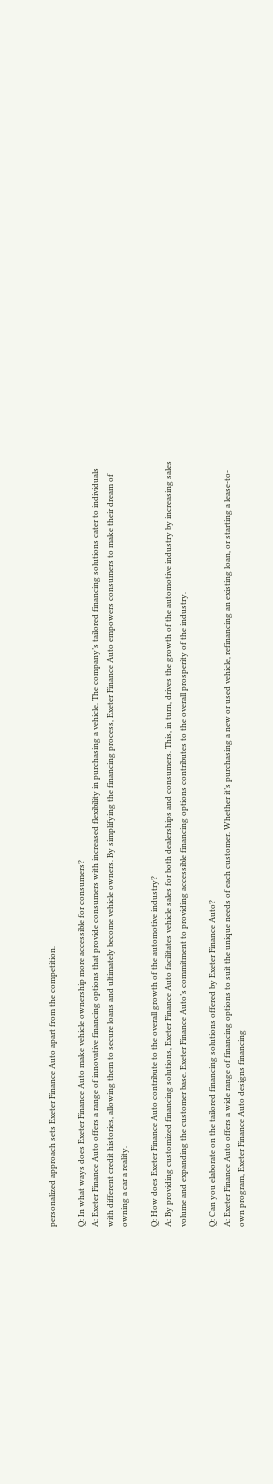personalized approach sets Exeter Finance Auto apart from the competition.

Q: In what ways does Exeter Finance Auto make vehicle ownership more accessible for consumers?
A: Exeter Finance Auto offers a range of innovative financing options that provide consumers with increased flexibility in purchasing a vehicle. The company’s tailored financing solutions cater to individuals with different credit histories, allowing them to secure loans and ultimately become vehicle owners. By simplifying the financing process, Exeter Finance Auto empowers consumers to make their dream of owning a car a reality.

Q: How does Exeter Finance Auto contribute to the overall growth of the automotive industry?
A: By providing customized financing solutions, Exeter Finance Auto facilitates vehicle sales for both dealerships and consumers. This, in turn, drives the growth of the automotive industry by increasing sales volume and expanding the customer base. Exeter Finance Auto’s commitment to providing accessible financing options contributes to the overall prosperity of the industry.

Q: Can you elaborate on the tailored financing solutions offered by Exeter Finance Auto?
A: Exeter Finance Auto offers a wide range of financing options to suit the unique needs of each customer. Whether it’s purchasing a new or used vehicle, refinancing an existing loan, or starting a lease-to-own program, Exeter Finance Auto designs financing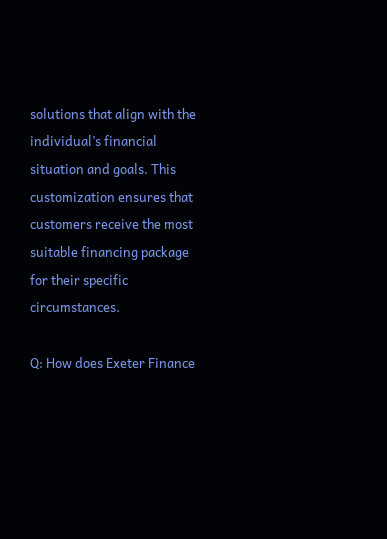solutions that align with the individual’s financial situation and goals. This customization ensures that customers receive the most suitable financing package for their specific circumstances.

Q: How does Exeter Finance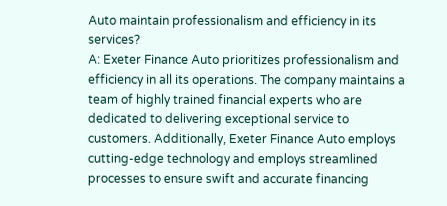Auto maintain professionalism and efficiency in its services?
A: Exeter Finance Auto prioritizes professionalism and efficiency in all its operations. The company maintains a team of highly trained financial experts who are dedicated to delivering exceptional service to customers. Additionally, Exeter Finance Auto employs cutting-edge technology and employs streamlined processes to ensure swift and accurate financing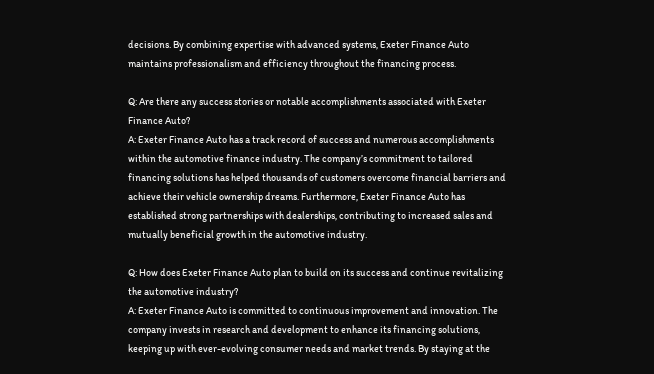decisions. By combining expertise with advanced systems, Exeter Finance Auto maintains professionalism and efficiency throughout the financing process.

Q: Are there any success stories or notable accomplishments associated with Exeter Finance Auto?
A: Exeter Finance Auto has a track record of success and numerous accomplishments within the automotive finance industry. The company’s commitment to tailored financing solutions has helped thousands of customers overcome financial barriers and achieve their vehicle ownership dreams. Furthermore, Exeter Finance Auto has established strong partnerships with dealerships, contributing to increased sales and mutually beneficial growth in the automotive industry.

Q: How does Exeter Finance Auto plan to build on its success and continue revitalizing the automotive industry?
A: Exeter Finance Auto is committed to continuous improvement and innovation. The company invests in research and development to enhance its financing solutions, keeping up with ever-evolving consumer needs and market trends. By staying at the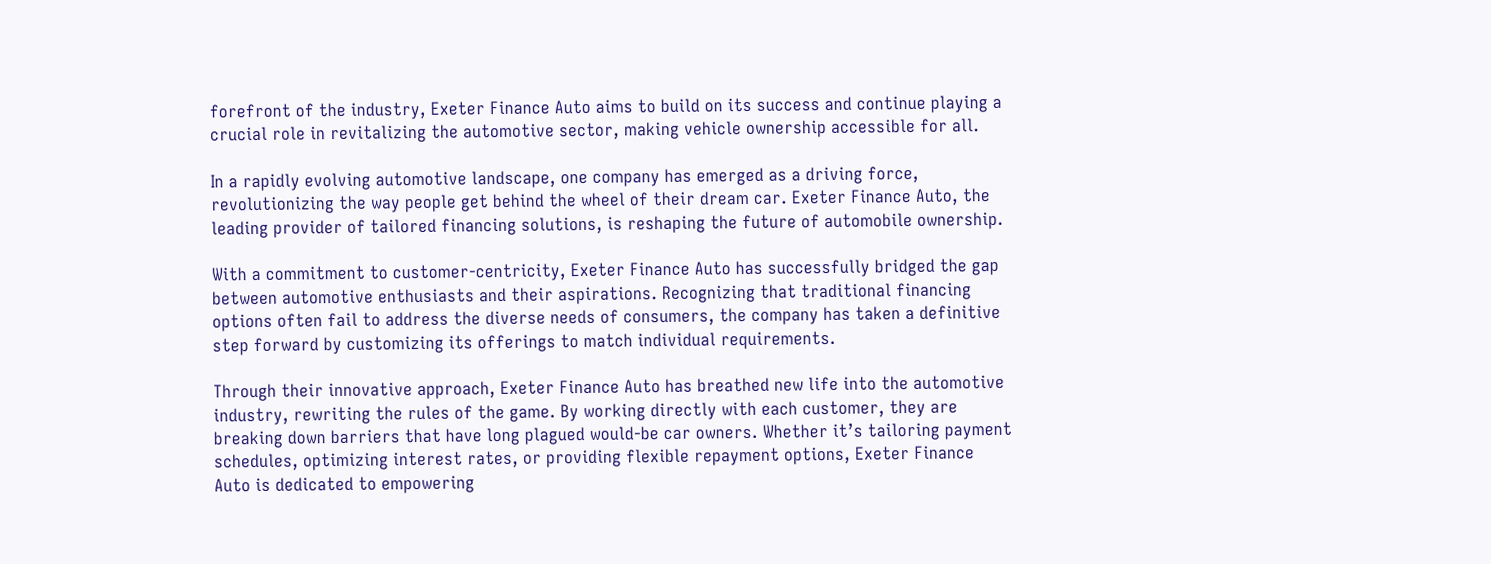forefront of the industry, Exeter Finance Auto aims to build on its success and continue playing a crucial role in revitalizing the automotive sector, making vehicle ownership accessible for all.

In a rapidly evolving automotive landscape, one company has emerged as a driving force, revolutionizing the way people get behind the wheel of their dream car. Exeter Finance Auto, the leading provider of tailored financing solutions, is reshaping the future of automobile ownership.

With a commitment to customer-centricity, Exeter Finance Auto has successfully bridged the gap between automotive enthusiasts and their aspirations. Recognizing that traditional financing options often fail to address the diverse needs of consumers, the company has taken a definitive step forward by customizing its offerings to match individual requirements.

Through their innovative approach, Exeter Finance Auto has breathed new life into the automotive industry, rewriting the rules of the game. By working directly with each customer, they are breaking down barriers that have long plagued would-be car owners. Whether it’s tailoring payment schedules, optimizing interest rates, or providing flexible repayment options, Exeter Finance Auto is dedicated to empowering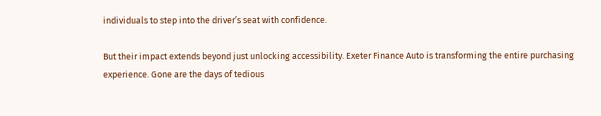individuals to step into the driver’s seat with confidence.

But their impact extends beyond just unlocking accessibility. Exeter Finance Auto is transforming the entire purchasing experience. Gone are the days of tedious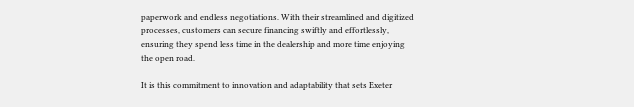paperwork and endless negotiations. With their streamlined and digitized processes, customers can secure financing swiftly and effortlessly, ensuring they spend less time in the dealership and more time enjoying the open road.

It is this commitment to innovation and adaptability that sets Exeter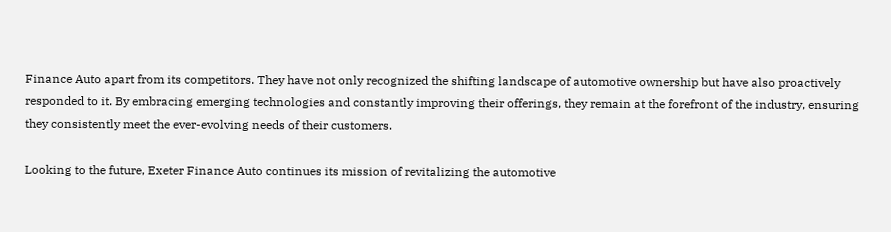Finance Auto apart from its competitors. They have not only recognized the shifting landscape of automotive ownership but have also proactively responded to it. By embracing emerging technologies and constantly improving their offerings, they remain at the forefront of the industry, ensuring they consistently meet the ever-evolving needs of their customers.

Looking to the future, Exeter Finance Auto continues its mission of revitalizing the automotive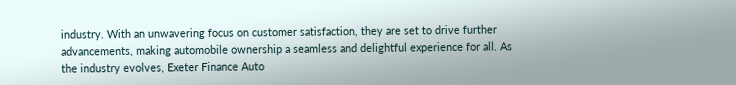industry. With an unwavering focus on customer satisfaction, they are set to drive further advancements, making automobile ownership a seamless and delightful experience for all. As the industry evolves, Exeter Finance Auto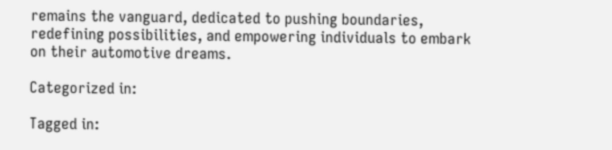remains the vanguard, dedicated to pushing boundaries, redefining possibilities, and empowering individuals to embark on their automotive dreams.

Categorized in:

Tagged in: